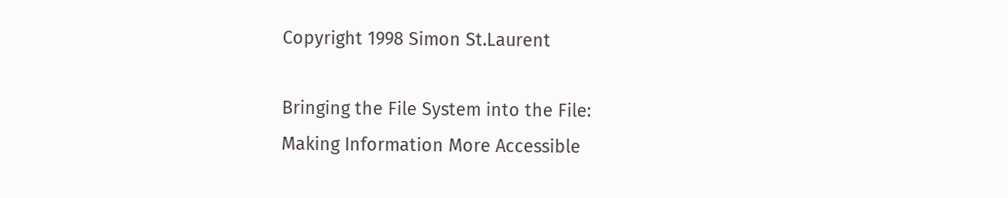Copyright 1998 Simon St.Laurent

Bringing the File System into the File:
Making Information More Accessible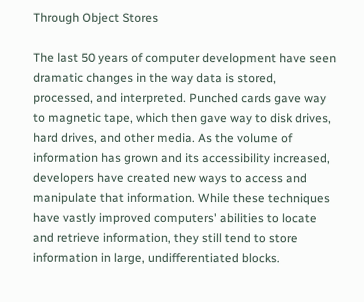Through Object Stores

The last 50 years of computer development have seen dramatic changes in the way data is stored, processed, and interpreted. Punched cards gave way to magnetic tape, which then gave way to disk drives, hard drives, and other media. As the volume of information has grown and its accessibility increased, developers have created new ways to access and manipulate that information. While these techniques have vastly improved computers' abilities to locate and retrieve information, they still tend to store information in large, undifferentiated blocks.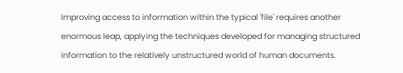Improving access to information within the typical 'file' requires another enormous leap, applying the techniques developed for managing structured information to the relatively unstructured world of human documents.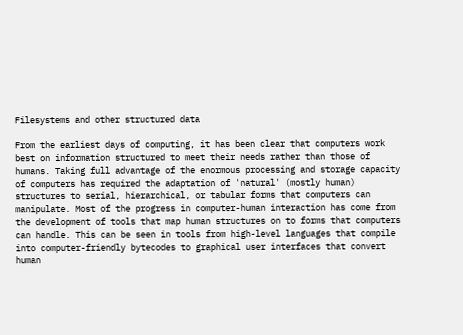Filesystems and other structured data

From the earliest days of computing, it has been clear that computers work best on information structured to meet their needs rather than those of humans. Taking full advantage of the enormous processing and storage capacity of computers has required the adaptation of 'natural' (mostly human) structures to serial, hierarchical, or tabular forms that computers can manipulate. Most of the progress in computer-human interaction has come from the development of tools that map human structures on to forms that computers can handle. This can be seen in tools from high-level languages that compile into computer-friendly bytecodes to graphical user interfaces that convert human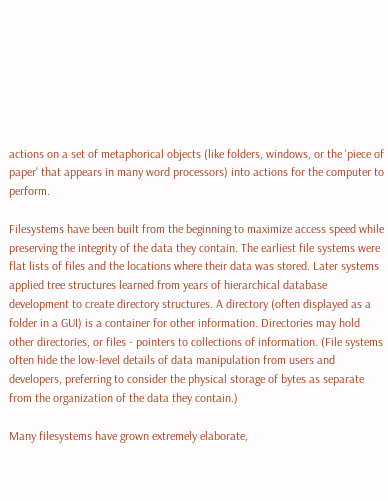actions on a set of metaphorical objects (like folders, windows, or the 'piece of paper' that appears in many word processors) into actions for the computer to perform.

Filesystems have been built from the beginning to maximize access speed while preserving the integrity of the data they contain. The earliest file systems were flat lists of files and the locations where their data was stored. Later systems applied tree structures learned from years of hierarchical database development to create directory structures. A directory (often displayed as a folder in a GUI) is a container for other information. Directories may hold other directories, or files - pointers to collections of information. (File systems often hide the low-level details of data manipulation from users and developers, preferring to consider the physical storage of bytes as separate from the organization of the data they contain.)

Many filesystems have grown extremely elaborate,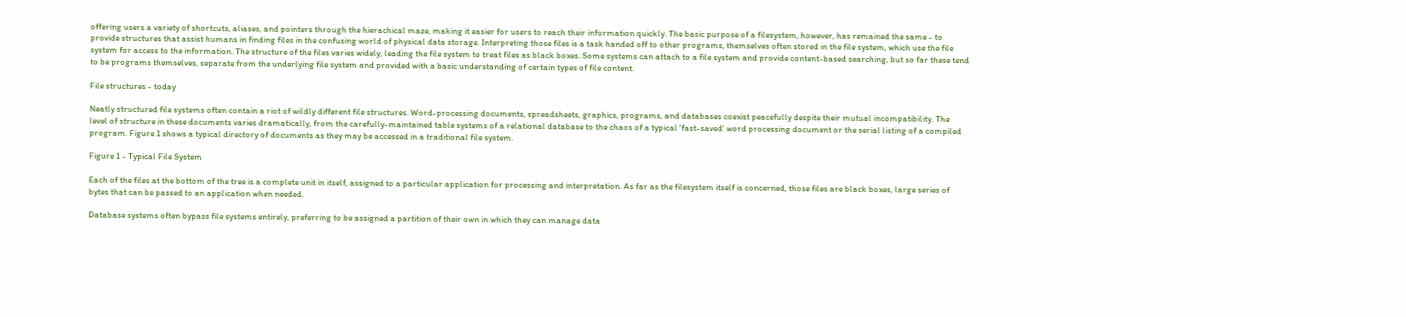offering users a variety of shortcuts, aliases, and pointers through the hierachical maze, making it easier for users to reach their information quickly. The basic purpose of a filesystem, however, has remained the same - to provide structures that assist humans in finding files in the confusing world of physical data storage. Interpreting those files is a task handed off to other programs, themselves often stored in the file system, which use the file system for access to the information. The structure of the files varies widely, leading the file system to treat files as black boxes. Some systems can attach to a file system and provide content-based searching, but so far these tend to be programs themselves, separate from the underlying file system and provided with a basic understanding of certain types of file content.

File structures - today

Neatly structured file systems often contain a riot of wildly different file structures. Word-processing documents, spreadsheets, graphics, programs, and databases coexist peacefully despite their mutual incompatibility. The level of structure in these documents varies dramatically, from the carefully-maintained table systems of a relational database to the chaos of a typical 'fast-saved' word processing document or the serial listing of a compiled program. Figure 1 shows a typical directory of documents as they may be accessed in a traditional file system.

Figure 1 - Typical File System

Each of the files at the bottom of the tree is a complete unit in itself, assigned to a particular application for processing and interpretation. As far as the filesystem itself is concerned, those files are black boxes, large series of bytes that can be passed to an application when needed.

Database systems often bypass file systems entirely, preferring to be assigned a partition of their own in which they can manage data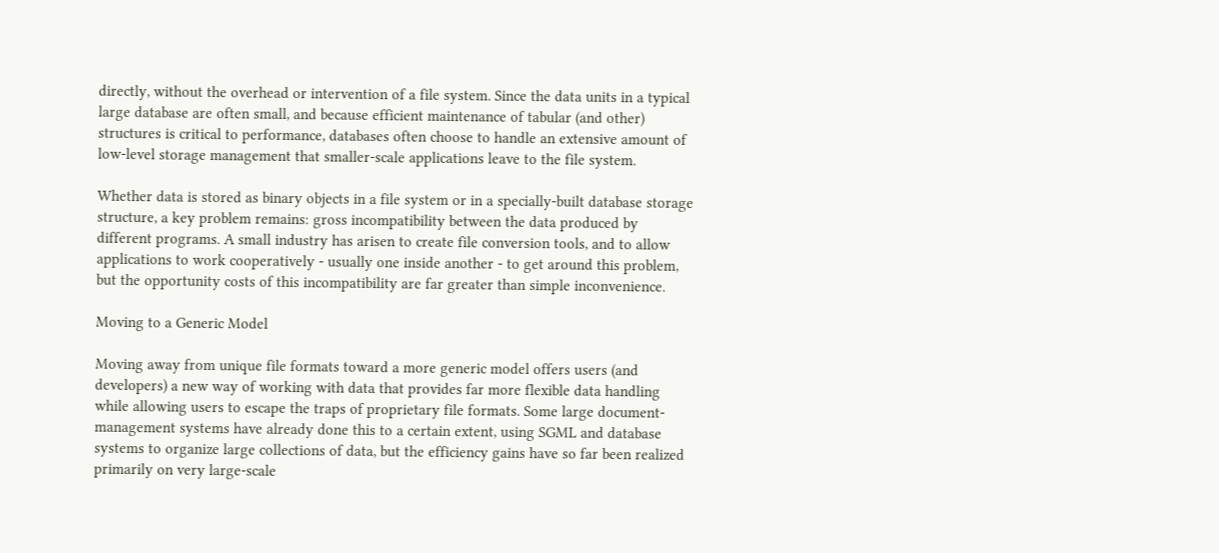directly, without the overhead or intervention of a file system. Since the data units in a typical large database are often small, and because efficient maintenance of tabular (and other) structures is critical to performance, databases often choose to handle an extensive amount of low-level storage management that smaller-scale applications leave to the file system.

Whether data is stored as binary objects in a file system or in a specially-built database storage structure, a key problem remains: gross incompatibility between the data produced by different programs. A small industry has arisen to create file conversion tools, and to allow applications to work cooperatively - usually one inside another - to get around this problem, but the opportunity costs of this incompatibility are far greater than simple inconvenience.

Moving to a Generic Model

Moving away from unique file formats toward a more generic model offers users (and developers) a new way of working with data that provides far more flexible data handling while allowing users to escape the traps of proprietary file formats. Some large document-management systems have already done this to a certain extent, using SGML and database systems to organize large collections of data, but the efficiency gains have so far been realized primarily on very large-scale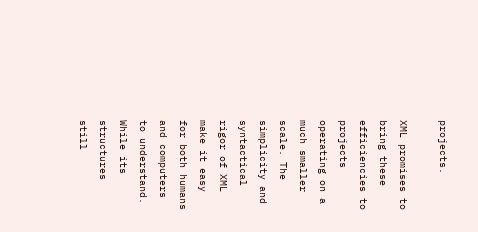projects.

XML promises to bring these efficiencies to projects operating on a much smaller scale. The simplicity and syntactical rigor of XML make it easy for both humans and computers to understand. While its structures still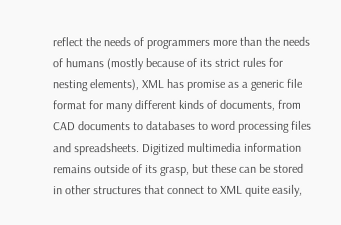reflect the needs of programmers more than the needs of humans (mostly because of its strict rules for nesting elements), XML has promise as a generic file format for many different kinds of documents, from CAD documents to databases to word processing files and spreadsheets. Digitized multimedia information remains outside of its grasp, but these can be stored in other structures that connect to XML quite easily,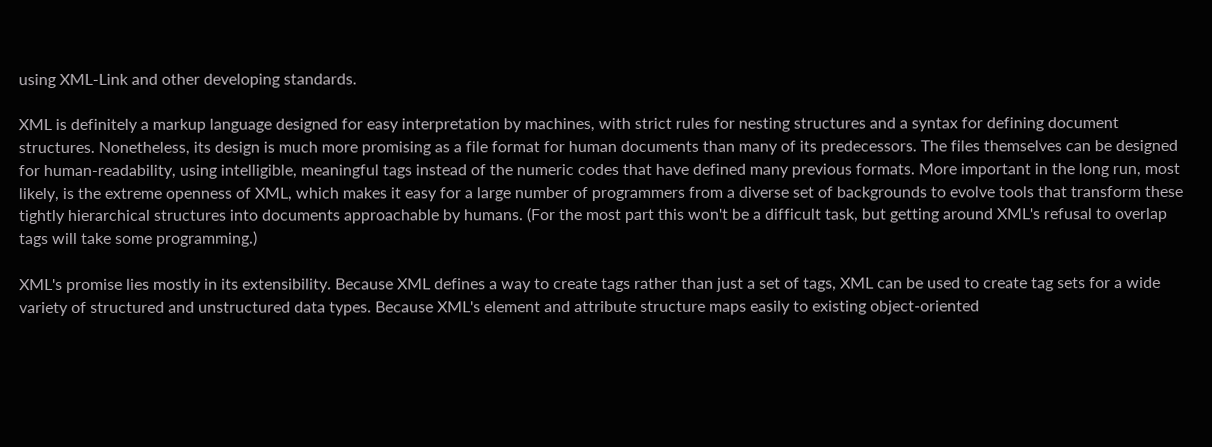using XML-Link and other developing standards.

XML is definitely a markup language designed for easy interpretation by machines, with strict rules for nesting structures and a syntax for defining document structures. Nonetheless, its design is much more promising as a file format for human documents than many of its predecessors. The files themselves can be designed for human-readability, using intelligible, meaningful tags instead of the numeric codes that have defined many previous formats. More important in the long run, most likely, is the extreme openness of XML, which makes it easy for a large number of programmers from a diverse set of backgrounds to evolve tools that transform these tightly hierarchical structures into documents approachable by humans. (For the most part this won't be a difficult task, but getting around XML's refusal to overlap tags will take some programming.)

XML's promise lies mostly in its extensibility. Because XML defines a way to create tags rather than just a set of tags, XML can be used to create tag sets for a wide variety of structured and unstructured data types. Because XML's element and attribute structure maps easily to existing object-oriented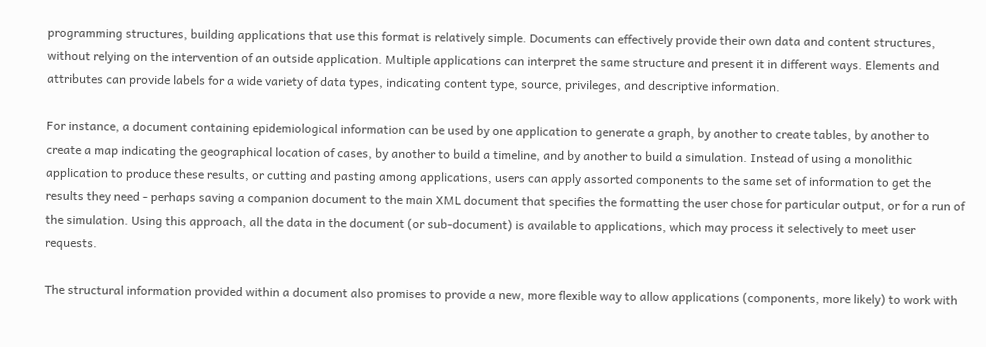programming structures, building applications that use this format is relatively simple. Documents can effectively provide their own data and content structures, without relying on the intervention of an outside application. Multiple applications can interpret the same structure and present it in different ways. Elements and attributes can provide labels for a wide variety of data types, indicating content type, source, privileges, and descriptive information.

For instance, a document containing epidemiological information can be used by one application to generate a graph, by another to create tables, by another to create a map indicating the geographical location of cases, by another to build a timeline, and by another to build a simulation. Instead of using a monolithic application to produce these results, or cutting and pasting among applications, users can apply assorted components to the same set of information to get the results they need - perhaps saving a companion document to the main XML document that specifies the formatting the user chose for particular output, or for a run of the simulation. Using this approach, all the data in the document (or sub-document) is available to applications, which may process it selectively to meet user requests.

The structural information provided within a document also promises to provide a new, more flexible way to allow applications (components, more likely) to work with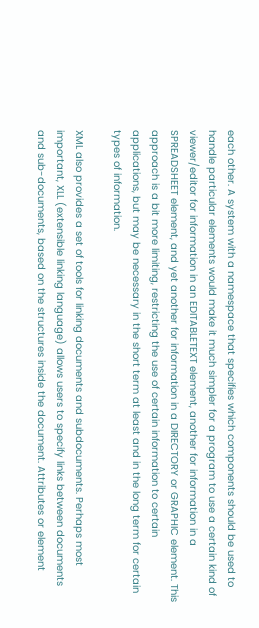each other. A system with a namespace that specifies which components should be used to handle particular elements would make it much simpler for a program to use a certain kind of viewer/editor for information in an EDITABLETEXT element, another for information in a SPREADSHEET element, and yet another for information in a DIRECTORY or GRAPHIC element. This approach is a bit more limiting, restricting the use of certain information to certain applications, but may be necessary in the short term at least and in the long term for certain types of information.

XML also provides a set of tools for linking documents and subdocuments. Perhaps most important, XLL (extensible linking language) allows users to specify links between documents and sub-documents, based on the structures inside the document. Attributes or element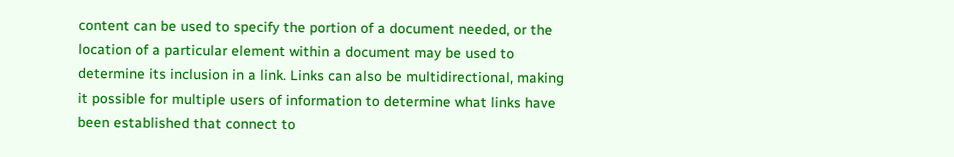content can be used to specify the portion of a document needed, or the location of a particular element within a document may be used to determine its inclusion in a link. Links can also be multidirectional, making it possible for multiple users of information to determine what links have been established that connect to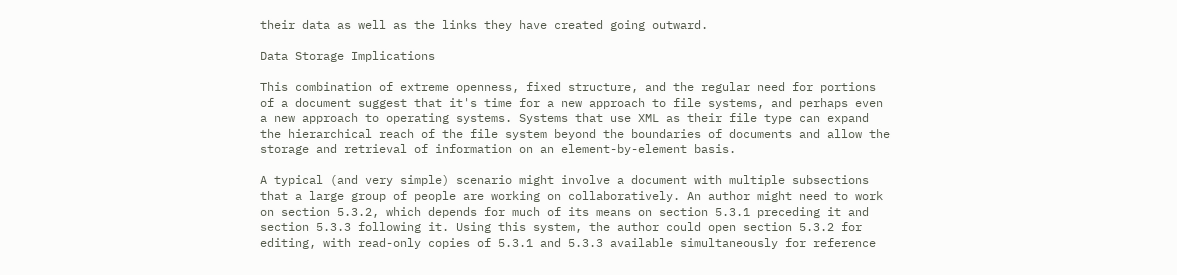their data as well as the links they have created going outward.

Data Storage Implications

This combination of extreme openness, fixed structure, and the regular need for portions of a document suggest that it's time for a new approach to file systems, and perhaps even a new approach to operating systems. Systems that use XML as their file type can expand the hierarchical reach of the file system beyond the boundaries of documents and allow the storage and retrieval of information on an element-by-element basis.

A typical (and very simple) scenario might involve a document with multiple subsections that a large group of people are working on collaboratively. An author might need to work on section 5.3.2, which depends for much of its means on section 5.3.1 preceding it and section 5.3.3 following it. Using this system, the author could open section 5.3.2 for editing, with read-only copies of 5.3.1 and 5.3.3 available simultaneously for reference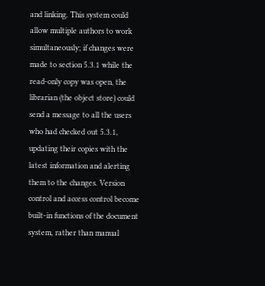and linking. This system could allow multiple authors to work simultaneously; if changes were made to section 5.3.1 while the read-only copy was open, the librarian (the object store) could send a message to all the users who had checked out 5.3.1, updating their copies with the latest information and alerting them to the changes. Version control and access control become built-in functions of the document system, rather than manual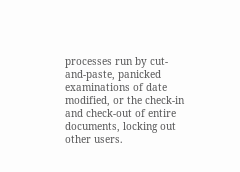processes run by cut-and-paste, panicked examinations of date modified, or the check-in and check-out of entire documents, locking out other users.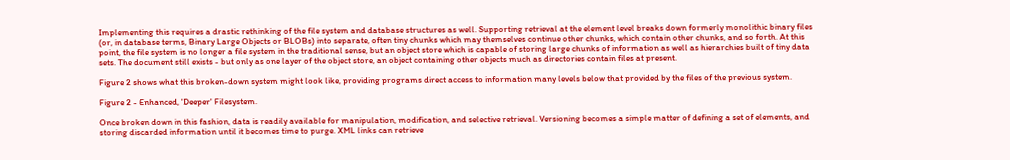Implementing this requires a drastic rethinking of the file system and database structures as well. Supporting retrieval at the element level breaks down formerly monolithic binary files (or, in database terms, Binary Large Objects or BLOBs) into separate, often tiny chunks which may themselves continue other chunks, which contain other chunks, and so forth. At this point, the file system is no longer a file system in the traditional sense, but an object store which is capable of storing large chunks of information as well as hierarchies built of tiny data sets. The document still exists - but only as one layer of the object store, an object containing other objects much as directories contain files at present.

Figure 2 shows what this broken-down system might look like, providing programs direct access to information many levels below that provided by the files of the previous system.

Figure 2 - Enhanced, 'Deeper' Filesystem.

Once broken down in this fashion, data is readily available for manipulation, modification, and selective retrieval. Versioning becomes a simple matter of defining a set of elements, and storing discarded information until it becomes time to purge. XML links can retrieve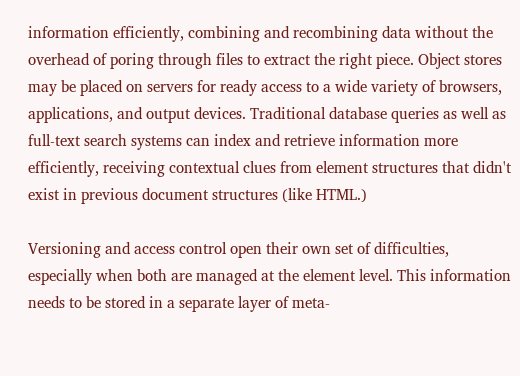information efficiently, combining and recombining data without the overhead of poring through files to extract the right piece. Object stores may be placed on servers for ready access to a wide variety of browsers, applications, and output devices. Traditional database queries as well as full-text search systems can index and retrieve information more efficiently, receiving contextual clues from element structures that didn't exist in previous document structures (like HTML.)

Versioning and access control open their own set of difficulties, especially when both are managed at the element level. This information needs to be stored in a separate layer of meta-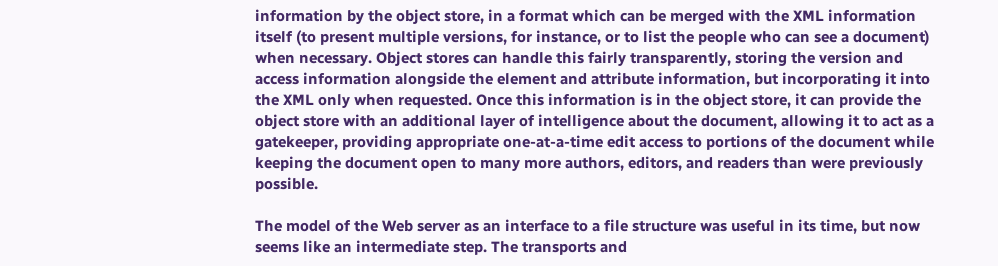information by the object store, in a format which can be merged with the XML information itself (to present multiple versions, for instance, or to list the people who can see a document) when necessary. Object stores can handle this fairly transparently, storing the version and access information alongside the element and attribute information, but incorporating it into the XML only when requested. Once this information is in the object store, it can provide the object store with an additional layer of intelligence about the document, allowing it to act as a gatekeeper, providing appropriate one-at-a-time edit access to portions of the document while keeping the document open to many more authors, editors, and readers than were previously possible.

The model of the Web server as an interface to a file structure was useful in its time, but now seems like an intermediate step. The transports and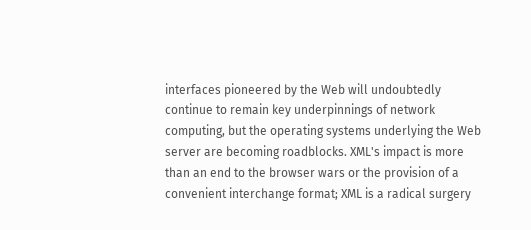interfaces pioneered by the Web will undoubtedly continue to remain key underpinnings of network computing, but the operating systems underlying the Web server are becoming roadblocks. XML's impact is more than an end to the browser wars or the provision of a convenient interchange format; XML is a radical surgery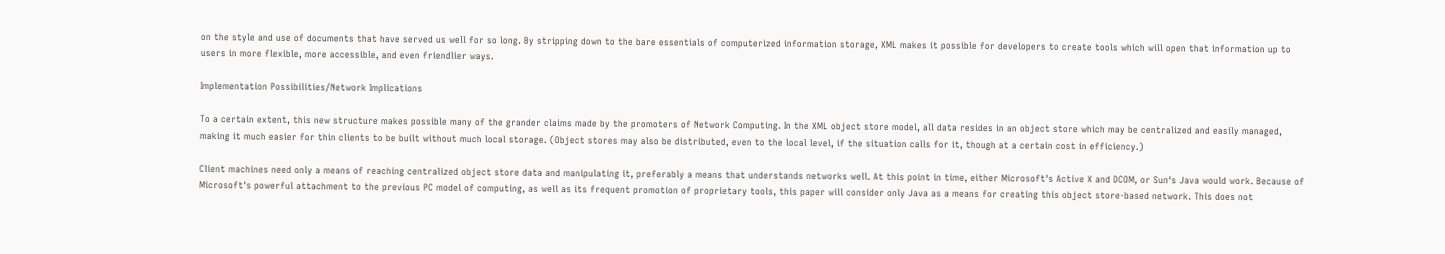on the style and use of documents that have served us well for so long. By stripping down to the bare essentials of computerized information storage, XML makes it possible for developers to create tools which will open that information up to users in more flexible, more accessible, and even friendlier ways.

Implementation Possibilities/Network Implications

To a certain extent, this new structure makes possible many of the grander claims made by the promoters of Network Computing. In the XML object store model, all data resides in an object store which may be centralized and easily managed, making it much easier for thin clients to be built without much local storage. (Object stores may also be distributed, even to the local level, if the situation calls for it, though at a certain cost in efficiency.)

Client machines need only a means of reaching centralized object store data and manipulating it, preferably a means that understands networks well. At this point in time, either Microsoft's Active X and DCOM, or Sun's Java would work. Because of Microsoft's powerful attachment to the previous PC model of computing, as well as its frequent promotion of proprietary tools, this paper will consider only Java as a means for creating this object store-based network. This does not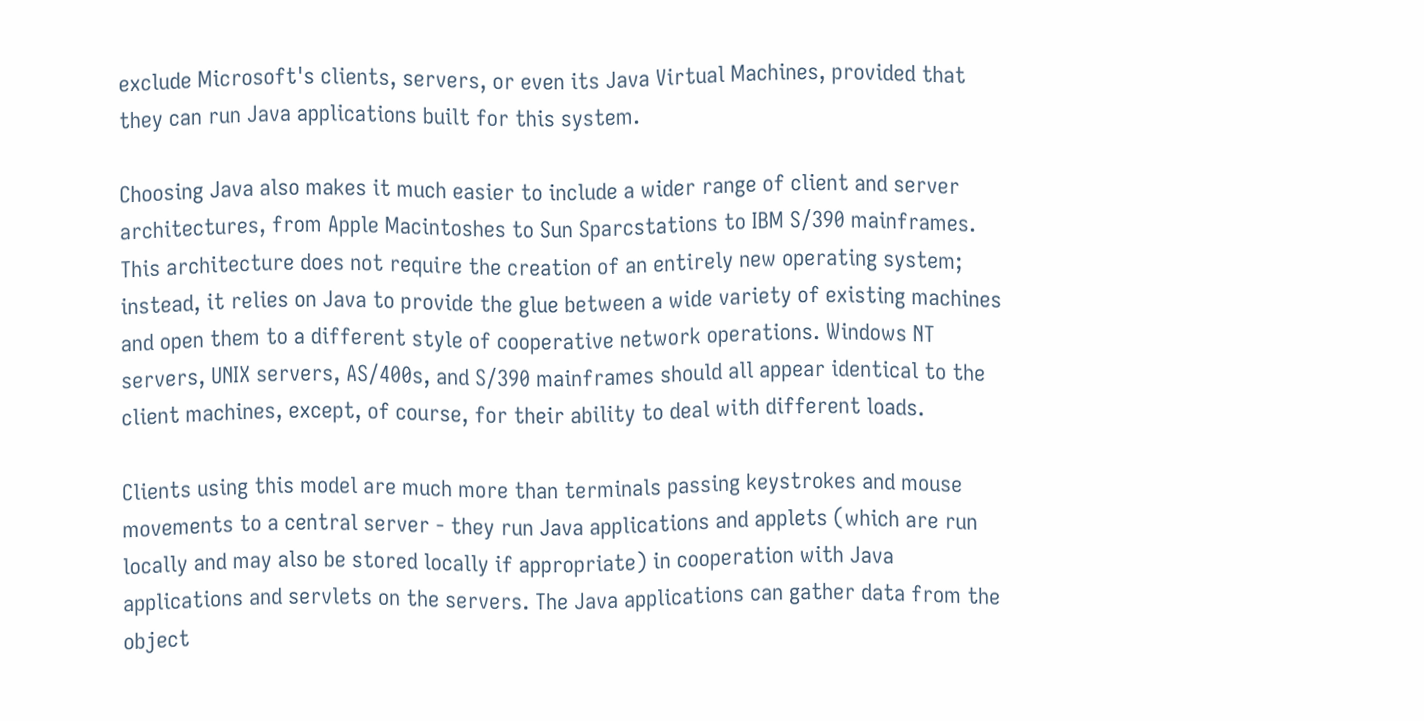exclude Microsoft's clients, servers, or even its Java Virtual Machines, provided that they can run Java applications built for this system.

Choosing Java also makes it much easier to include a wider range of client and server architectures, from Apple Macintoshes to Sun Sparcstations to IBM S/390 mainframes. This architecture does not require the creation of an entirely new operating system; instead, it relies on Java to provide the glue between a wide variety of existing machines and open them to a different style of cooperative network operations. Windows NT servers, UNIX servers, AS/400s, and S/390 mainframes should all appear identical to the client machines, except, of course, for their ability to deal with different loads.

Clients using this model are much more than terminals passing keystrokes and mouse movements to a central server - they run Java applications and applets (which are run locally and may also be stored locally if appropriate) in cooperation with Java applications and servlets on the servers. The Java applications can gather data from the object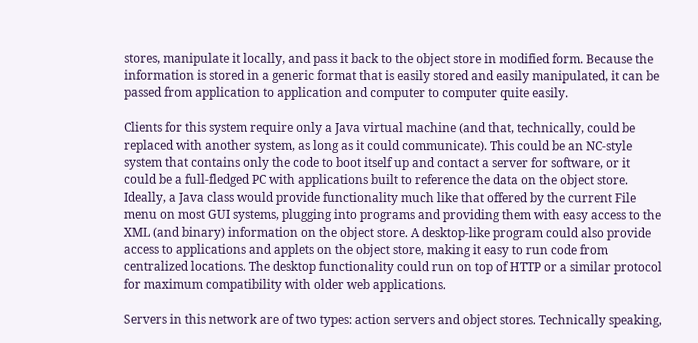stores, manipulate it locally, and pass it back to the object store in modified form. Because the information is stored in a generic format that is easily stored and easily manipulated, it can be passed from application to application and computer to computer quite easily.

Clients for this system require only a Java virtual machine (and that, technically, could be replaced with another system, as long as it could communicate). This could be an NC-style system that contains only the code to boot itself up and contact a server for software, or it could be a full-fledged PC with applications built to reference the data on the object store. Ideally, a Java class would provide functionality much like that offered by the current File menu on most GUI systems, plugging into programs and providing them with easy access to the XML (and binary) information on the object store. A desktop-like program could also provide access to applications and applets on the object store, making it easy to run code from centralized locations. The desktop functionality could run on top of HTTP or a similar protocol for maximum compatibility with older web applications.

Servers in this network are of two types: action servers and object stores. Technically speaking,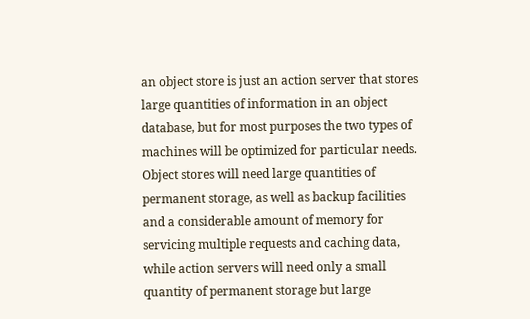an object store is just an action server that stores large quantities of information in an object database, but for most purposes the two types of machines will be optimized for particular needs. Object stores will need large quantities of permanent storage, as well as backup facilities and a considerable amount of memory for servicing multiple requests and caching data, while action servers will need only a small quantity of permanent storage but large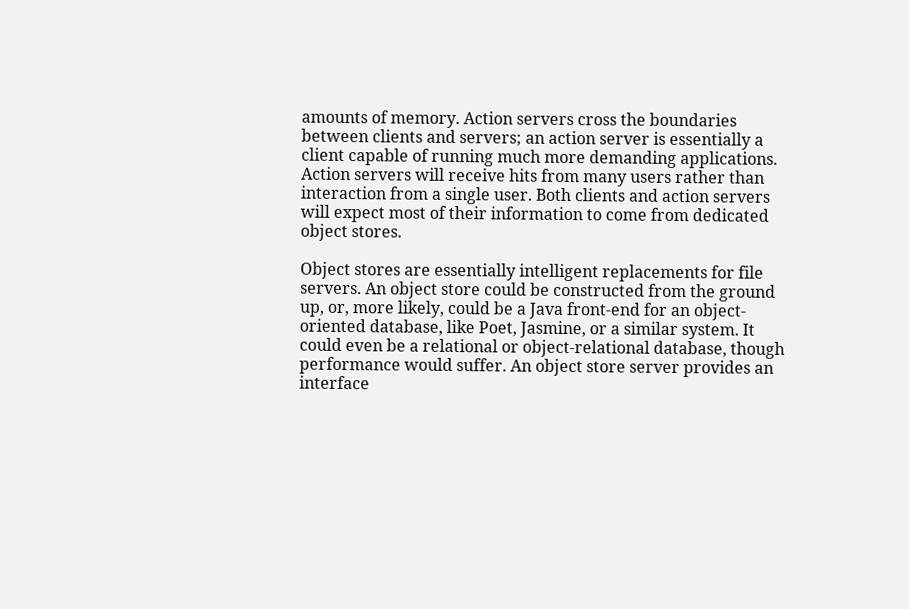amounts of memory. Action servers cross the boundaries between clients and servers; an action server is essentially a client capable of running much more demanding applications. Action servers will receive hits from many users rather than interaction from a single user. Both clients and action servers will expect most of their information to come from dedicated object stores.

Object stores are essentially intelligent replacements for file servers. An object store could be constructed from the ground up, or, more likely, could be a Java front-end for an object-oriented database, like Poet, Jasmine, or a similar system. It could even be a relational or object-relational database, though performance would suffer. An object store server provides an interface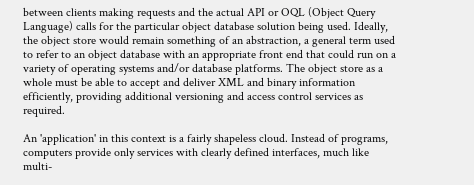between clients making requests and the actual API or OQL (Object Query Language) calls for the particular object database solution being used. Ideally, the object store would remain something of an abstraction, a general term used to refer to an object database with an appropriate front end that could run on a variety of operating systems and/or database platforms. The object store as a whole must be able to accept and deliver XML and binary information efficiently, providing additional versioning and access control services as required.

An 'application' in this context is a fairly shapeless cloud. Instead of programs, computers provide only services with clearly defined interfaces, much like multi-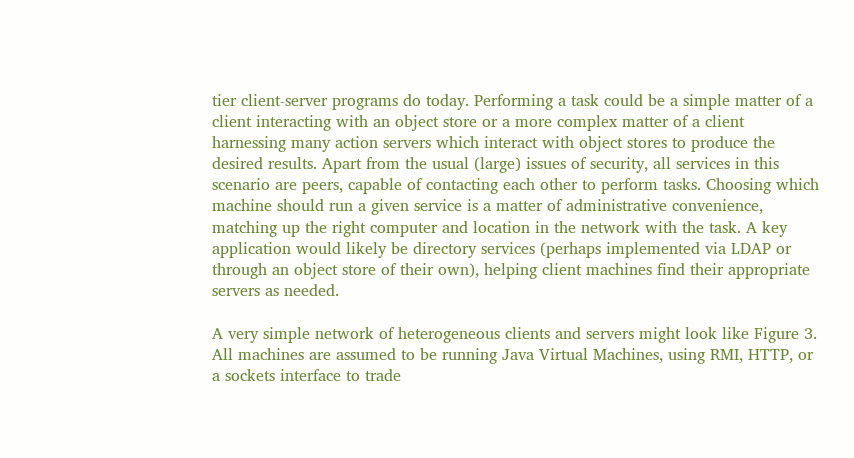tier client-server programs do today. Performing a task could be a simple matter of a client interacting with an object store or a more complex matter of a client harnessing many action servers which interact with object stores to produce the desired results. Apart from the usual (large) issues of security, all services in this scenario are peers, capable of contacting each other to perform tasks. Choosing which machine should run a given service is a matter of administrative convenience, matching up the right computer and location in the network with the task. A key application would likely be directory services (perhaps implemented via LDAP or through an object store of their own), helping client machines find their appropriate servers as needed.

A very simple network of heterogeneous clients and servers might look like Figure 3. All machines are assumed to be running Java Virtual Machines, using RMI, HTTP, or a sockets interface to trade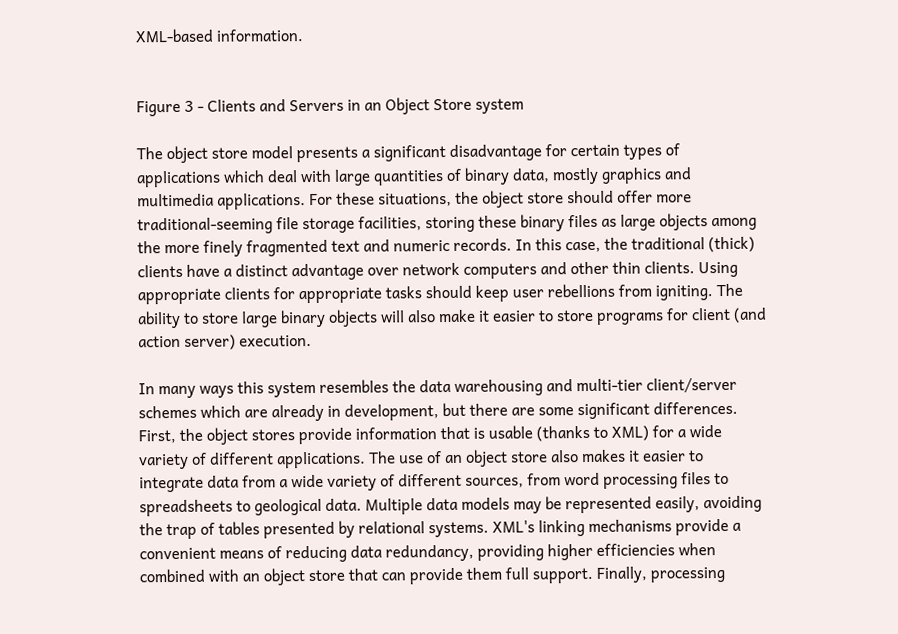XML-based information.


Figure 3 - Clients and Servers in an Object Store system

The object store model presents a significant disadvantage for certain types of applications which deal with large quantities of binary data, mostly graphics and multimedia applications. For these situations, the object store should offer more traditional-seeming file storage facilities, storing these binary files as large objects among the more finely fragmented text and numeric records. In this case, the traditional (thick) clients have a distinct advantage over network computers and other thin clients. Using appropriate clients for appropriate tasks should keep user rebellions from igniting. The ability to store large binary objects will also make it easier to store programs for client (and action server) execution.

In many ways this system resembles the data warehousing and multi-tier client/server schemes which are already in development, but there are some significant differences. First, the object stores provide information that is usable (thanks to XML) for a wide variety of different applications. The use of an object store also makes it easier to integrate data from a wide variety of different sources, from word processing files to spreadsheets to geological data. Multiple data models may be represented easily, avoiding the trap of tables presented by relational systems. XML's linking mechanisms provide a convenient means of reducing data redundancy, providing higher efficiencies when combined with an object store that can provide them full support. Finally, processing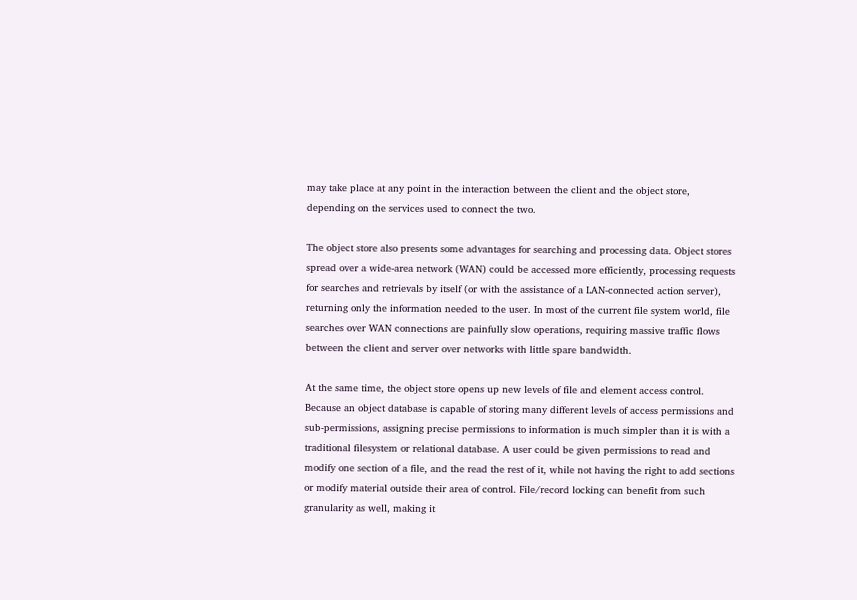may take place at any point in the interaction between the client and the object store, depending on the services used to connect the two.

The object store also presents some advantages for searching and processing data. Object stores spread over a wide-area network (WAN) could be accessed more efficiently, processing requests for searches and retrievals by itself (or with the assistance of a LAN-connected action server), returning only the information needed to the user. In most of the current file system world, file searches over WAN connections are painfully slow operations, requiring massive traffic flows between the client and server over networks with little spare bandwidth.

At the same time, the object store opens up new levels of file and element access control. Because an object database is capable of storing many different levels of access permissions and sub-permissions, assigning precise permissions to information is much simpler than it is with a traditional filesystem or relational database. A user could be given permissions to read and modify one section of a file, and the read the rest of it, while not having the right to add sections or modify material outside their area of control. File/record locking can benefit from such granularity as well, making it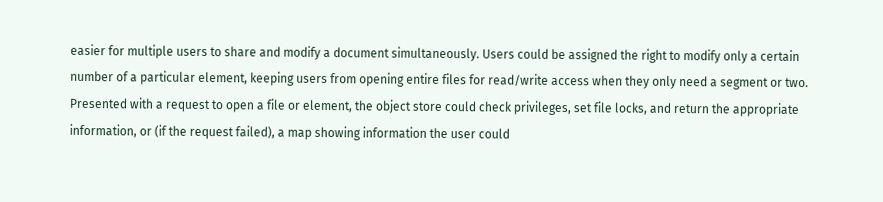easier for multiple users to share and modify a document simultaneously. Users could be assigned the right to modify only a certain number of a particular element, keeping users from opening entire files for read/write access when they only need a segment or two. Presented with a request to open a file or element, the object store could check privileges, set file locks, and return the appropriate information, or (if the request failed), a map showing information the user could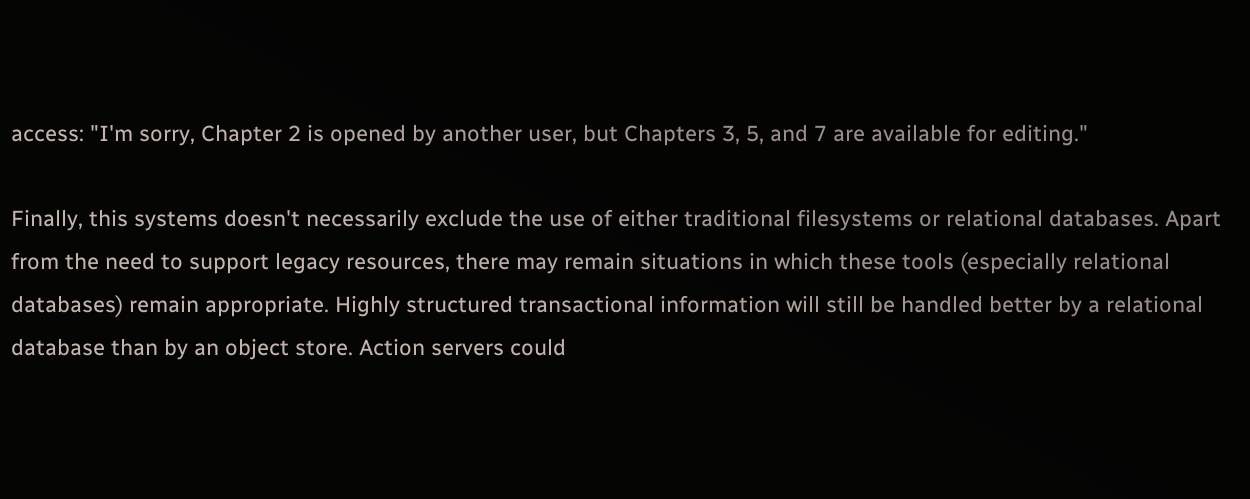access: "I'm sorry, Chapter 2 is opened by another user, but Chapters 3, 5, and 7 are available for editing."

Finally, this systems doesn't necessarily exclude the use of either traditional filesystems or relational databases. Apart from the need to support legacy resources, there may remain situations in which these tools (especially relational databases) remain appropriate. Highly structured transactional information will still be handled better by a relational database than by an object store. Action servers could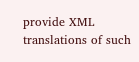provide XML translations of such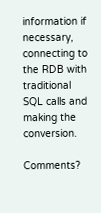information if necessary, connecting to the RDB with traditional SQL calls and making the conversion.

Comments?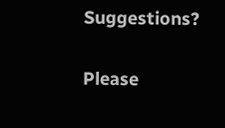Suggestions?

Please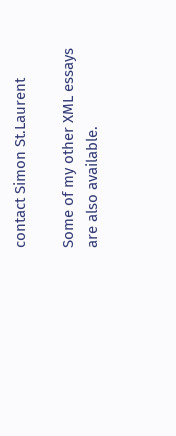contact Simon St.Laurent

Some of my other XML essays are also available.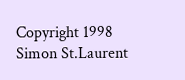Copyright 1998 Simon St.Laurent